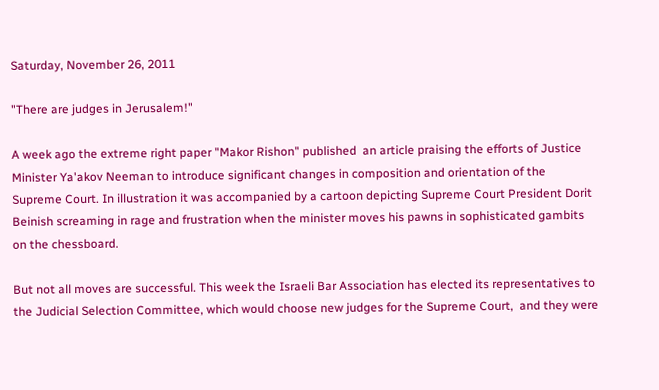Saturday, November 26, 2011

"There are judges in Jerusalem!"

A week ago the extreme right paper "Makor Rishon" published  an article praising the efforts of Justice Minister Ya'akov Neeman to introduce significant changes in composition and orientation of the Supreme Court. In illustration it was accompanied by a cartoon depicting Supreme Court President Dorit Beinish screaming in rage and frustration when the minister moves his pawns in sophisticated gambits on the chessboard.

But not all moves are successful. This week the Israeli Bar Association has elected its representatives to the Judicial Selection Committee, which would choose new judges for the Supreme Court,  and they were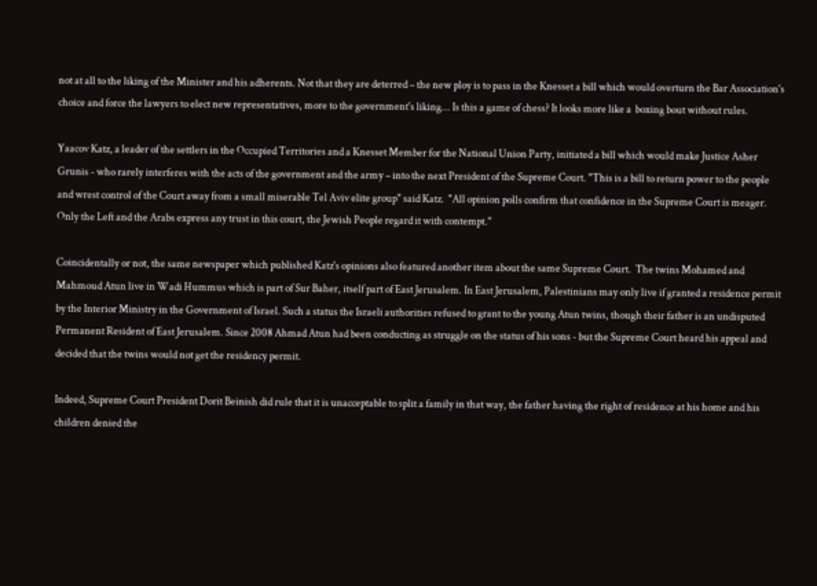not at all to the liking of the Minister and his adherents. Not that they are deterred – the new ploy is to pass in the Knesset a bill which would overturn the Bar Association's choice and force the lawyers to elect new representatives, more to the government's liking... Is this a game of chess? It looks more like a  boxing bout without rules.

Yaacov Katz, a leader of the settlers in the Occupied Territories and a Knesset Member for the National Union Party, initiated a bill which would make Justice Asher Grunis - who rarely interferes with the acts of the government and the army – into the next President of the Supreme Court. "This is a bill to return power to the people and wrest control of the Court away from a small miserable Tel Aviv elite group" said Katz.  "All opinion polls confirm that confidence in the Supreme Court is meager. Only the Left and the Arabs express any trust in this court, the Jewish People regard it with contempt."

Coincidentally or not, the same newspaper which published Katz's opinions also featured another item about the same Supreme Court.  The twins Mohamed and Mahmoud Atun live in Wadi Hummus which is part of Sur Baher, itself part of East Jerusalem. In East Jerusalem, Palestinians may only live if granted a residence permit  by the Interior Ministry in the Government of Israel. Such a status the Israeli authorities refused to grant to the young Atun twins, though their father is an undisputed Permanent Resident of East Jerusalem. Since 2008 Ahmad Atun had been conducting as struggle on the status of his sons - but the Supreme Court heard his appeal and decided that the twins would not get the residency permit.

Indeed, Supreme Court President Dorit Beinish did rule that it is unacceptable to split a family in that way, the father having the right of residence at his home and his children denied the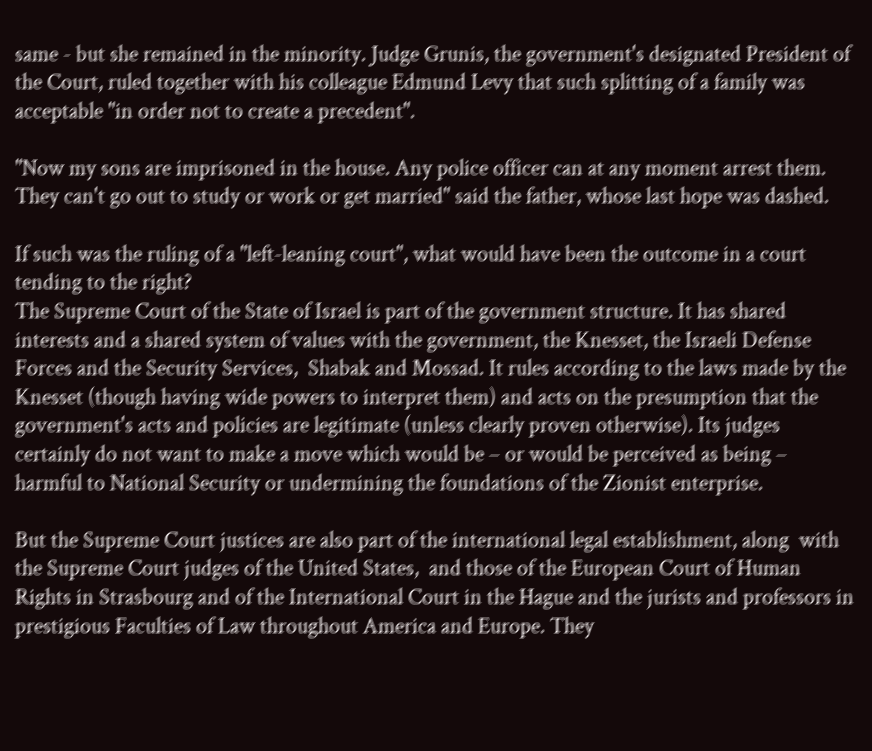same - but she remained in the minority. Judge Grunis, the government's designated President of the Court, ruled together with his colleague Edmund Levy that such splitting of a family was acceptable "in order not to create a precedent".

"Now my sons are imprisoned in the house. Any police officer can at any moment arrest them. They can't go out to study or work or get married" said the father, whose last hope was dashed.

If such was the ruling of a "left-leaning court", what would have been the outcome in a court tending to the right?
The Supreme Court of the State of Israel is part of the government structure. It has shared interests and a shared system of values with the government, the Knesset, the Israeli Defense Forces and the Security Services,  Shabak and Mossad. It rules according to the laws made by the Knesset (though having wide powers to interpret them) and acts on the presumption that the government's acts and policies are legitimate (unless clearly proven otherwise). Its judges certainly do not want to make a move which would be – or would be perceived as being – harmful to National Security or undermining the foundations of the Zionist enterprise.

But the Supreme Court justices are also part of the international legal establishment, along  with the Supreme Court judges of the United States,  and those of the European Court of Human Rights in Strasbourg and of the International Court in the Hague and the jurists and professors in prestigious Faculties of Law throughout America and Europe. They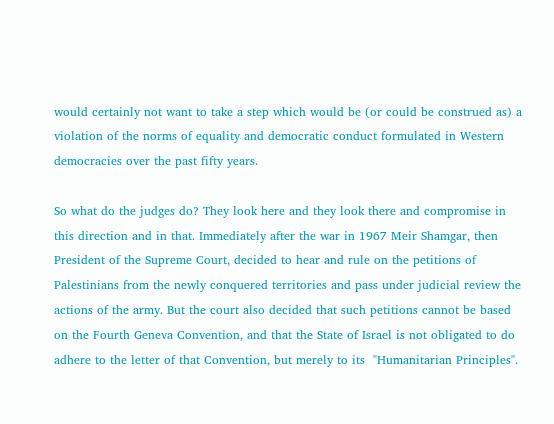would certainly not want to take a step which would be (or could be construed as) a violation of the norms of equality and democratic conduct formulated in Western democracies over the past fifty years.

So what do the judges do? They look here and they look there and compromise in this direction and in that. Immediately after the war in 1967 Meir Shamgar, then President of the Supreme Court, decided to hear and rule on the petitions of Palestinians from the newly conquered territories and pass under judicial review the actions of the army. But the court also decided that such petitions cannot be based on the Fourth Geneva Convention, and that the State of Israel is not obligated to do adhere to the letter of that Convention, but merely to its  "Humanitarian Principles".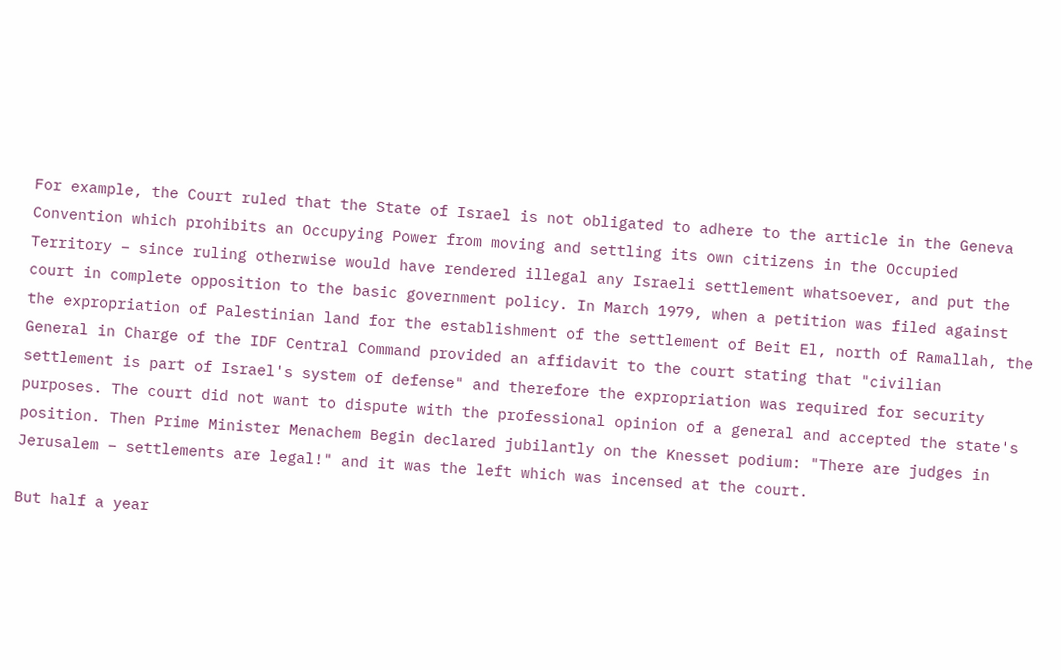For example, the Court ruled that the State of Israel is not obligated to adhere to the article in the Geneva Convention which prohibits an Occupying Power from moving and settling its own citizens in the Occupied Territory – since ruling otherwise would have rendered illegal any Israeli settlement whatsoever, and put the court in complete opposition to the basic government policy. In March 1979, when a petition was filed against the expropriation of Palestinian land for the establishment of the settlement of Beit El, north of Ramallah, the General in Charge of the IDF Central Command provided an affidavit to the court stating that "civilian settlement is part of Israel's system of defense" and therefore the expropriation was required for security purposes. The court did not want to dispute with the professional opinion of a general and accepted the state's position. Then Prime Minister Menachem Begin declared jubilantly on the Knesset podium: "There are judges in Jerusalem – settlements are legal!" and it was the left which was incensed at the court.

But half a year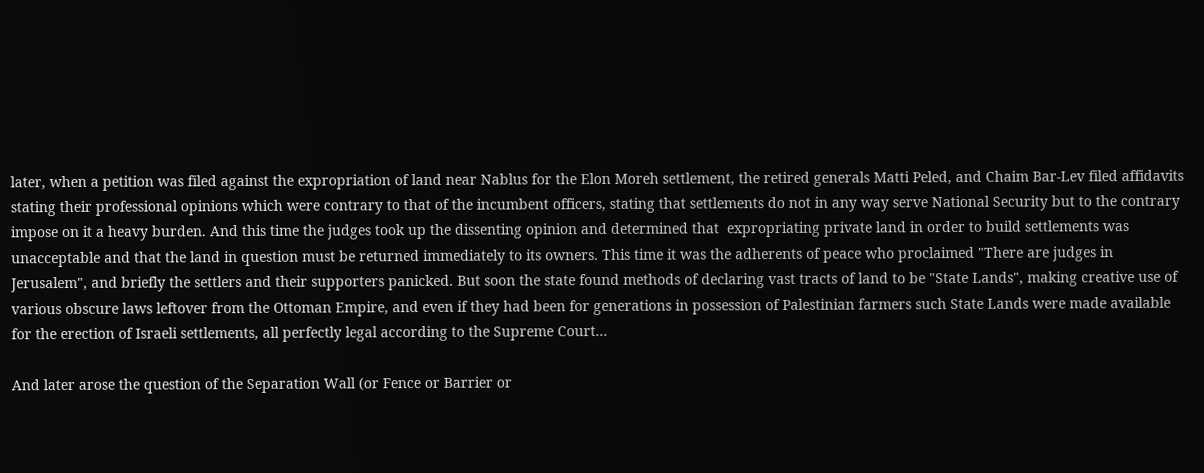later, when a petition was filed against the expropriation of land near Nablus for the Elon Moreh settlement, the retired generals Matti Peled, and Chaim Bar-Lev filed affidavits stating their professional opinions which were contrary to that of the incumbent officers, stating that settlements do not in any way serve National Security but to the contrary impose on it a heavy burden. And this time the judges took up the dissenting opinion and determined that  expropriating private land in order to build settlements was unacceptable and that the land in question must be returned immediately to its owners. This time it was the adherents of peace who proclaimed "There are judges in Jerusalem", and briefly the settlers and their supporters panicked. But soon the state found methods of declaring vast tracts of land to be "State Lands", making creative use of various obscure laws leftover from the Ottoman Empire, and even if they had been for generations in possession of Palestinian farmers such State Lands were made available for the erection of Israeli settlements, all perfectly legal according to the Supreme Court...

And later arose the question of the Separation Wall (or Fence or Barrier or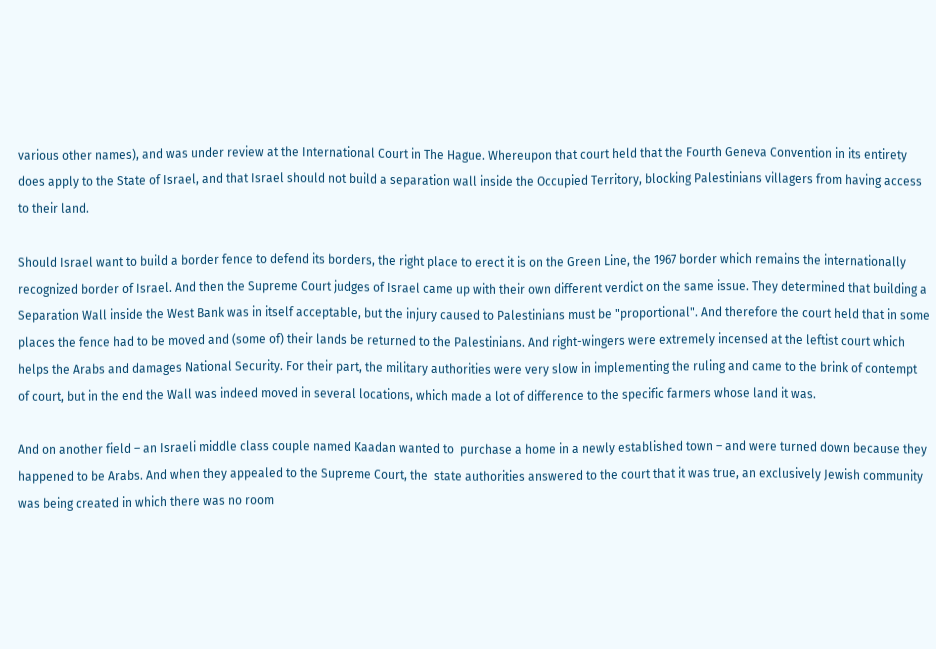various other names), and was under review at the International Court in The Hague. Whereupon that court held that the Fourth Geneva Convention in its entirety does apply to the State of Israel, and that Israel should not build a separation wall inside the Occupied Territory, blocking Palestinians villagers from having access to their land.

Should Israel want to build a border fence to defend its borders, the right place to erect it is on the Green Line, the 1967 border which remains the internationally recognized border of Israel. And then the Supreme Court judges of Israel came up with their own different verdict on the same issue. They determined that building a Separation Wall inside the West Bank was in itself acceptable, but the injury caused to Palestinians must be "proportional". And therefore the court held that in some places the fence had to be moved and (some of) their lands be returned to the Palestinians. And right-wingers were extremely incensed at the leftist court which helps the Arabs and damages National Security. For their part, the military authorities were very slow in implementing the ruling and came to the brink of contempt of court, but in the end the Wall was indeed moved in several locations, which made a lot of difference to the specific farmers whose land it was.

And on another field – an Israeli middle class couple named Kaadan wanted to  purchase a home in a newly established town – and were turned down because they happened to be Arabs. And when they appealed to the Supreme Court, the  state authorities answered to the court that it was true, an exclusively Jewish community was being created in which there was no room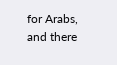for Arabs, and there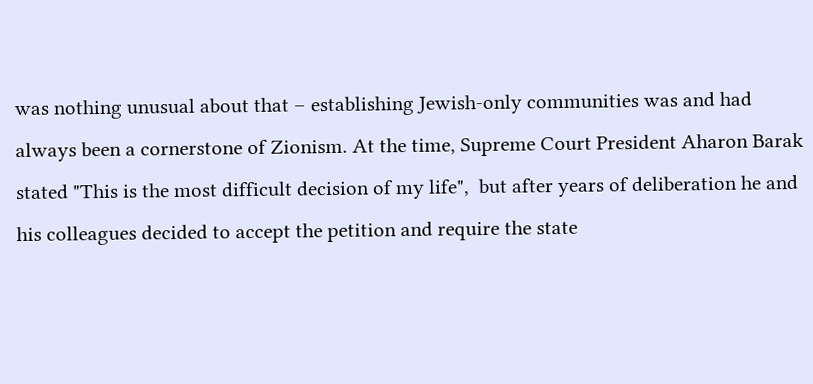was nothing unusual about that – establishing Jewish-only communities was and had always been a cornerstone of Zionism. At the time, Supreme Court President Aharon Barak stated "This is the most difficult decision of my life",  but after years of deliberation he and his colleagues decided to accept the petition and require the state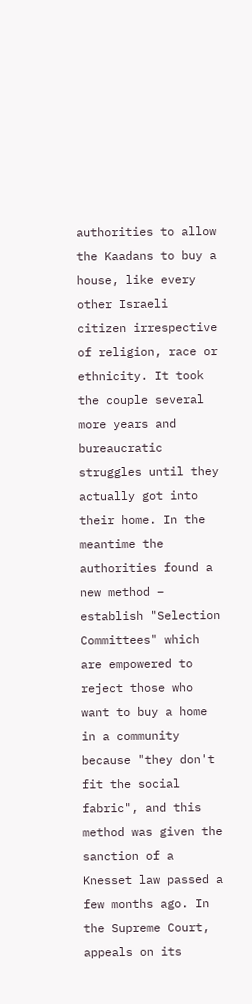authorities to allow the Kaadans to buy a house, like every other Israeli citizen irrespective of religion, race or ethnicity. It took the couple several more years and bureaucratic struggles until they actually got into their home. In the meantime the authorities found a new method – establish "Selection Committees" which are empowered to reject those who want to buy a home in a community because "they don't fit the social fabric", and this method was given the sanction of a Knesset law passed a few months ago. In the Supreme Court, appeals on its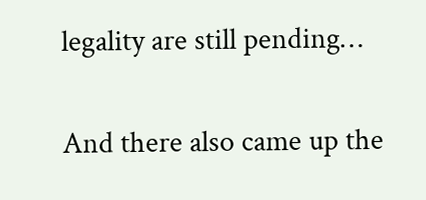legality are still pending…

And there also came up the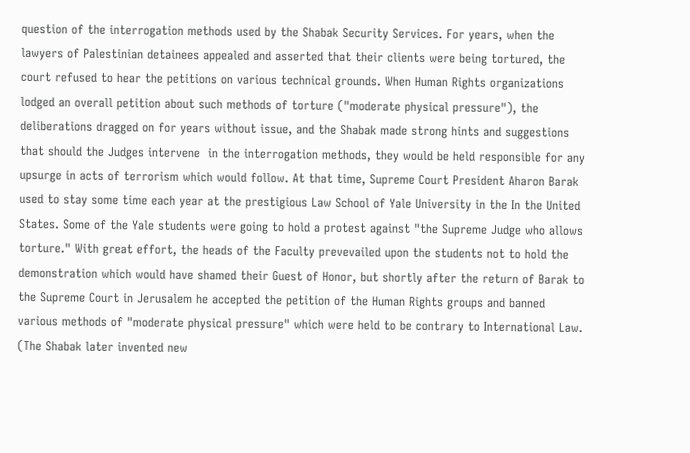question of the interrogation methods used by the Shabak Security Services. For years, when the lawyers of Palestinian detainees appealed and asserted that their clients were being tortured, the court refused to hear the petitions on various technical grounds. When Human Rights organizations lodged an overall petition about such methods of torture ("moderate physical pressure"), the deliberations dragged on for years without issue, and the Shabak made strong hints and suggestions that should the Judges intervene  in the interrogation methods, they would be held responsible for any upsurge in acts of terrorism which would follow. At that time, Supreme Court President Aharon Barak used to stay some time each year at the prestigious Law School of Yale University in the In the United States. Some of the Yale students were going to hold a protest against "the Supreme Judge who allows torture." With great effort, the heads of the Faculty prevevailed upon the students not to hold the demonstration which would have shamed their Guest of Honor, but shortly after the return of Barak to the Supreme Court in Jerusalem he accepted the petition of the Human Rights groups and banned various methods of "moderate physical pressure" which were held to be contrary to International Law. (The Shabak later invented new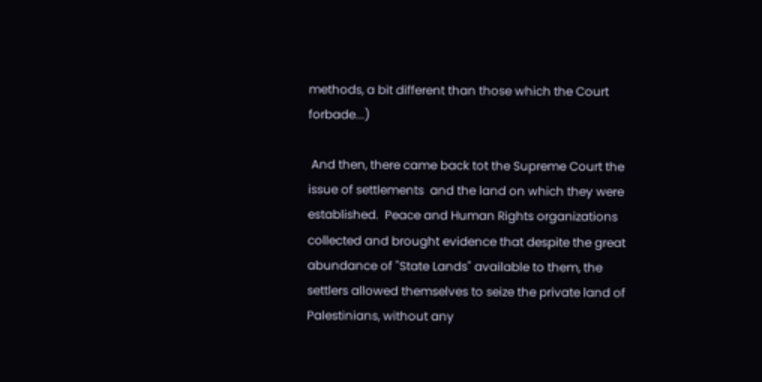methods, a bit different than those which the Court forbade...)

 And then, there came back tot the Supreme Court the issue of settlements  and the land on which they were established.  Peace and Human Rights organizations collected and brought evidence that despite the great abundance of "State Lands" available to them, the settlers allowed themselves to seize the private land of Palestinians, without any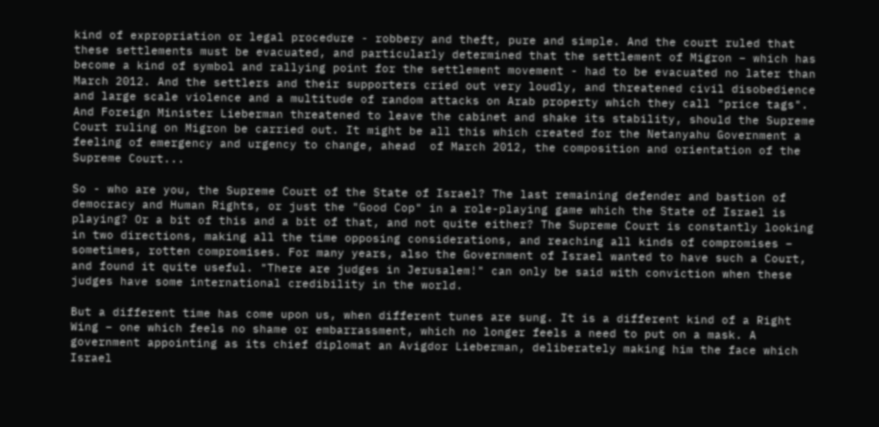kind of expropriation or legal procedure - robbery and theft, pure and simple. And the court ruled that these settlements must be evacuated, and particularly determined that the settlement of Migron – which has become a kind of symbol and rallying point for the settlement movement - had to be evacuated no later than March 2012. And the settlers and their supporters cried out very loudly, and threatened civil disobedience and large scale violence and a multitude of random attacks on Arab property which they call "price tags".  And Foreign Minister Lieberman threatened to leave the cabinet and shake its stability, should the Supreme Court ruling on Migron be carried out. It might be all this which created for the Netanyahu Government a feeling of emergency and urgency to change, ahead  of March 2012, the composition and orientation of the Supreme Court...

So - who are you, the Supreme Court of the State of Israel? The last remaining defender and bastion of democracy and Human Rights, or just the "Good Cop" in a role-playing game which the State of Israel is playing? Or a bit of this and a bit of that, and not quite either? The Supreme Court is constantly looking in two directions, making all the time opposing considerations, and reaching all kinds of compromises – sometimes, rotten compromises. For many years, also the Government of Israel wanted to have such a Court, and found it quite useful. "There are judges in Jerusalem!" can only be said with conviction when these judges have some international credibility in the world.

But a different time has come upon us, when different tunes are sung. It is a different kind of a Right Wing – one which feels no shame or embarrassment, which no longer feels a need to put on a mask. A government appointing as its chief diplomat an Avigdor Lieberman, deliberately making him the face which Israel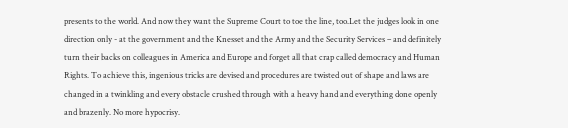presents to the world. And now they want the Supreme Court to toe the line, too.Let the judges look in one direction only - at the government and the Knesset and the Army and the Security Services – and definitely turn their backs on colleagues in America and Europe and forget all that crap called democracy and Human Rights. To achieve this, ingenious tricks are devised and procedures are twisted out of shape and laws are changed in a twinkling and every obstacle crushed through with a heavy hand and everything done openly and brazenly. No more hypocrisy.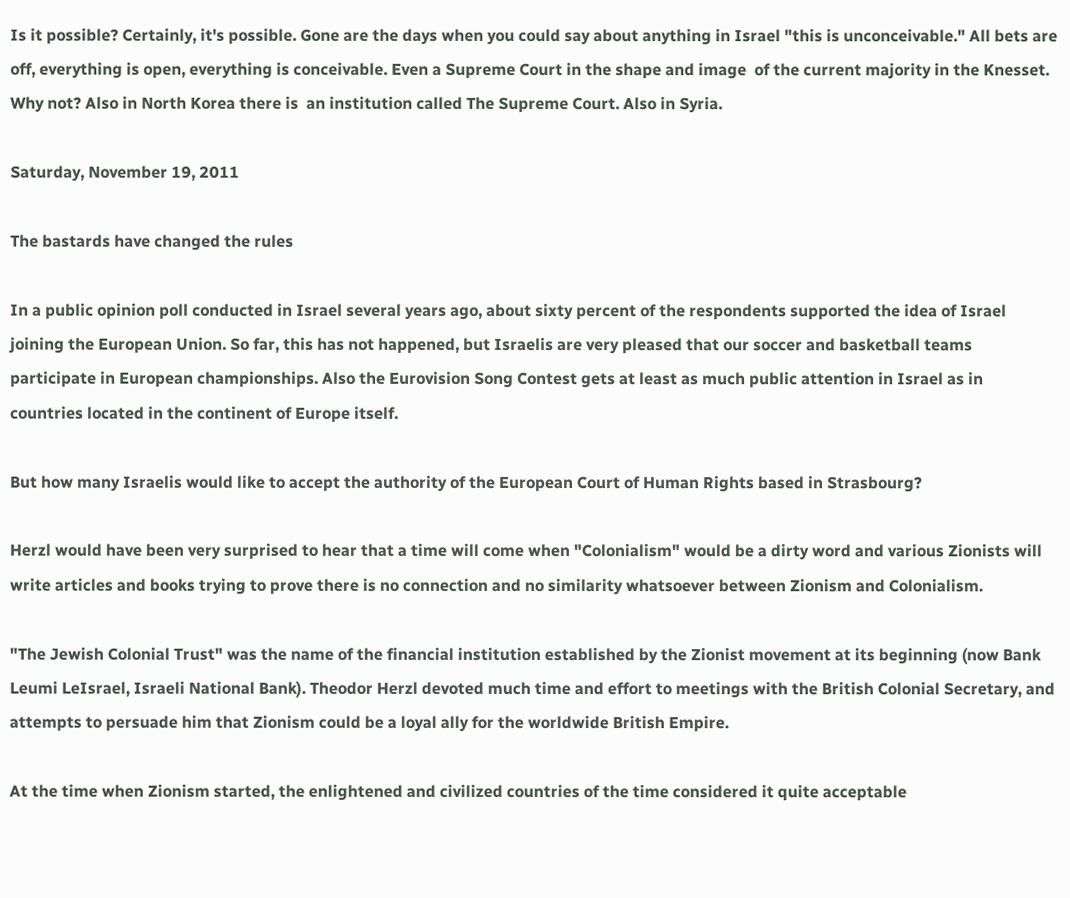Is it possible? Certainly, it's possible. Gone are the days when you could say about anything in Israel "this is unconceivable." All bets are off, everything is open, everything is conceivable. Even a Supreme Court in the shape and image  of the current majority in the Knesset. Why not? Also in North Korea there is  an institution called The Supreme Court. Also in Syria.

Saturday, November 19, 2011

The bastards have changed the rules

In a public opinion poll conducted in Israel several years ago, about sixty percent of the respondents supported the idea of Israel joining the European Union. So far, this has not happened, but Israelis are very pleased that our soccer and basketball teams participate in European championships. Also the Eurovision Song Contest gets at least as much public attention in Israel as in countries located in the continent of Europe itself.

But how many Israelis would like to accept the authority of the European Court of Human Rights based in Strasbourg?

Herzl would have been very surprised to hear that a time will come when "Colonialism" would be a dirty word and various Zionists will write articles and books trying to prove there is no connection and no similarity whatsoever between Zionism and Colonialism.

"The Jewish Colonial Trust" was the name of the financial institution established by the Zionist movement at its beginning (now Bank Leumi LeIsrael, Israeli National Bank). Theodor Herzl devoted much time and effort to meetings with the British Colonial Secretary, and attempts to persuade him that Zionism could be a loyal ally for the worldwide British Empire.

At the time when Zionism started, the enlightened and civilized countries of the time considered it quite acceptable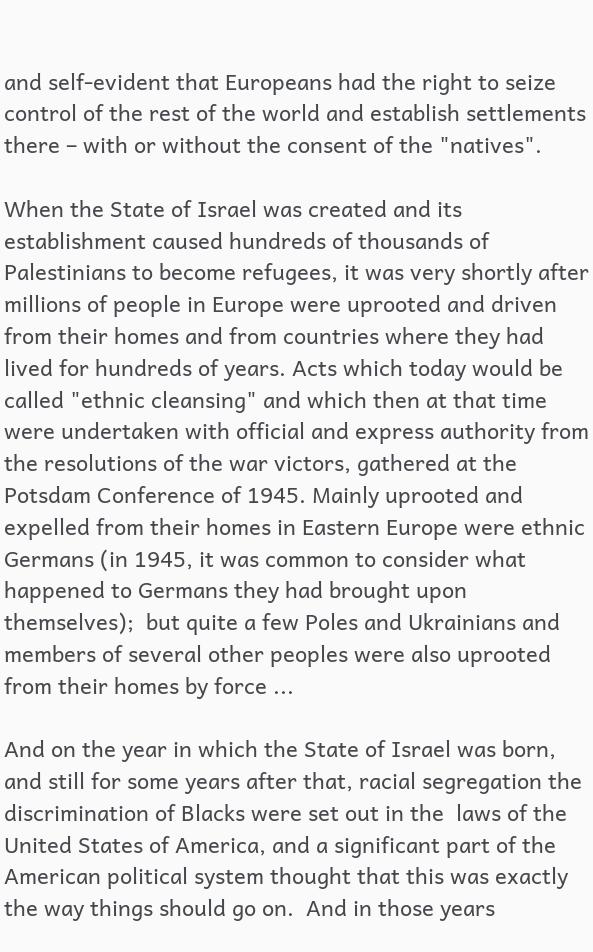and self-evident that Europeans had the right to seize control of the rest of the world and establish settlements there – with or without the consent of the "natives".

When the State of Israel was created and its establishment caused hundreds of thousands of Palestinians to become refugees, it was very shortly after millions of people in Europe were uprooted and driven from their homes and from countries where they had lived for hundreds of years. Acts which today would be called "ethnic cleansing" and which then at that time were undertaken with official and express authority from the resolutions of the war victors, gathered at the Potsdam Conference of 1945. Mainly uprooted and expelled from their homes in Eastern Europe were ethnic Germans (in 1945, it was common to consider what happened to Germans they had brought upon themselves);  but quite a few Poles and Ukrainians and members of several other peoples were also uprooted from their homes by force ...

And on the year in which the State of Israel was born, and still for some years after that, racial segregation the discrimination of Blacks were set out in the  laws of the United States of America, and a significant part of the American political system thought that this was exactly the way things should go on.  And in those years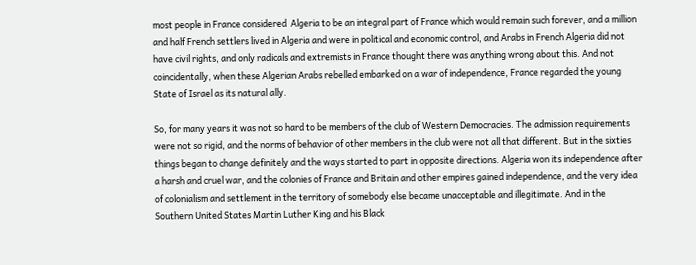most people in France considered  Algeria to be an integral part of France which would remain such forever, and a million and half French settlers lived in Algeria and were in political and economic control, and Arabs in French Algeria did not have civil rights, and only radicals and extremists in France thought there was anything wrong about this. And not coincidentally, when these Algerian Arabs rebelled embarked on a war of independence, France regarded the young State of Israel as its natural ally.

So, for many years it was not so hard to be members of the club of Western Democracies. The admission requirements were not so rigid, and the norms of behavior of other members in the club were not all that different. But in the sixties things began to change definitely and the ways started to part in opposite directions. Algeria won its independence after a harsh and cruel war, and the colonies of France and Britain and other empires gained independence, and the very idea of colonialism and settlement in the territory of somebody else became unacceptable and illegitimate. And in the Southern United States Martin Luther King and his Black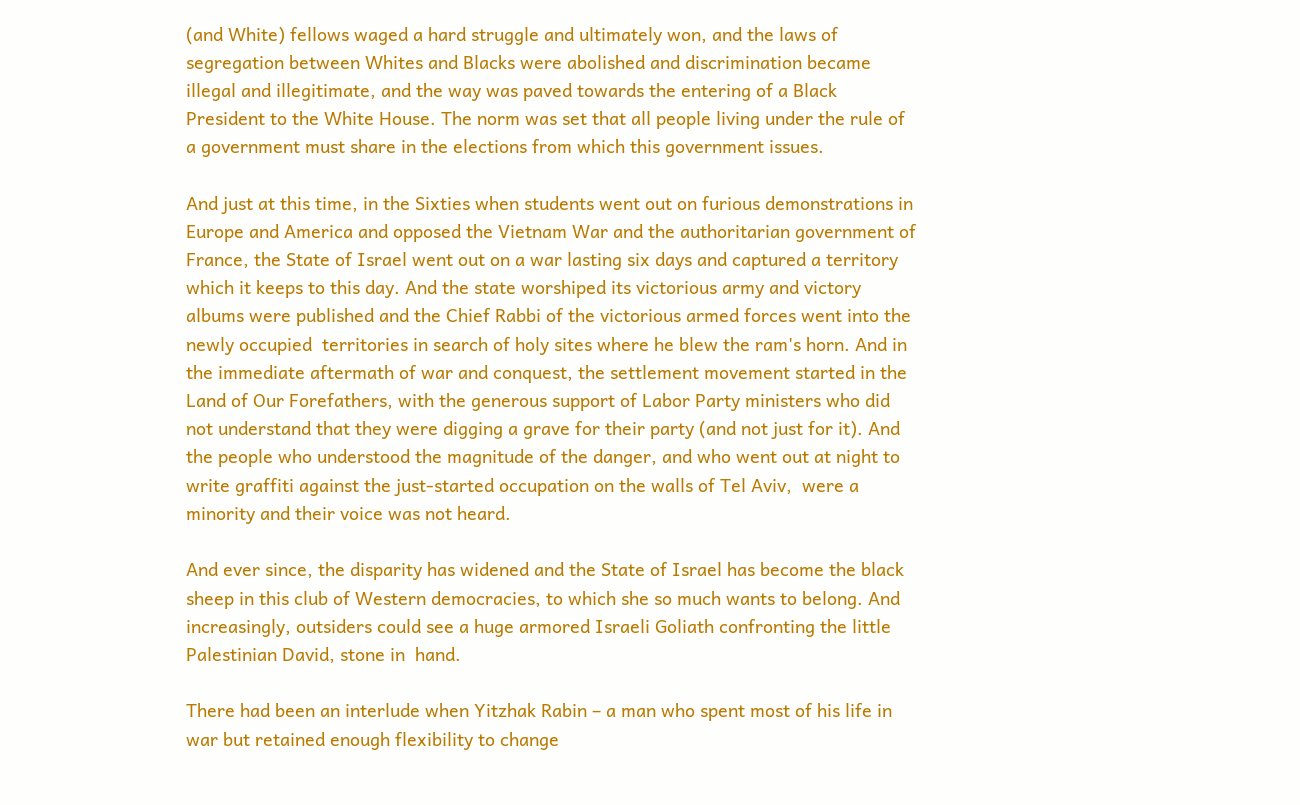(and White) fellows waged a hard struggle and ultimately won, and the laws of segregation between Whites and Blacks were abolished and discrimination became illegal and illegitimate, and the way was paved towards the entering of a Black President to the White House. The norm was set that all people living under the rule of a government must share in the elections from which this government issues.

And just at this time, in the Sixties when students went out on furious demonstrations in Europe and America and opposed the Vietnam War and the authoritarian government of France, the State of Israel went out on a war lasting six days and captured a territory which it keeps to this day. And the state worshiped its victorious army and victory albums were published and the Chief Rabbi of the victorious armed forces went into the newly occupied  territories in search of holy sites where he blew the ram's horn. And in the immediate aftermath of war and conquest, the settlement movement started in the Land of Our Forefathers, with the generous support of Labor Party ministers who did not understand that they were digging a grave for their party (and not just for it). And the people who understood the magnitude of the danger, and who went out at night to write graffiti against the just-started occupation on the walls of Tel Aviv,  were a minority and their voice was not heard.

And ever since, the disparity has widened and the State of Israel has become the black sheep in this club of Western democracies, to which she so much wants to belong. And increasingly, outsiders could see a huge armored Israeli Goliath confronting the little Palestinian David, stone in  hand.

There had been an interlude when Yitzhak Rabin – a man who spent most of his life in war but retained enough flexibility to change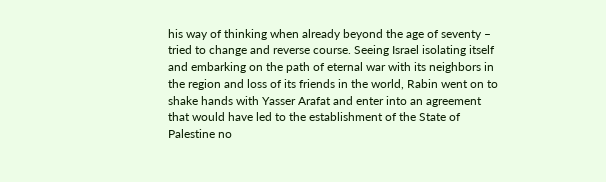his way of thinking when already beyond the age of seventy – tried to change and reverse course. Seeing Israel isolating itself and embarking on the path of eternal war with its neighbors in the region and loss of its friends in the world, Rabin went on to shake hands with Yasser Arafat and enter into an agreement that would have led to the establishment of the State of Palestine no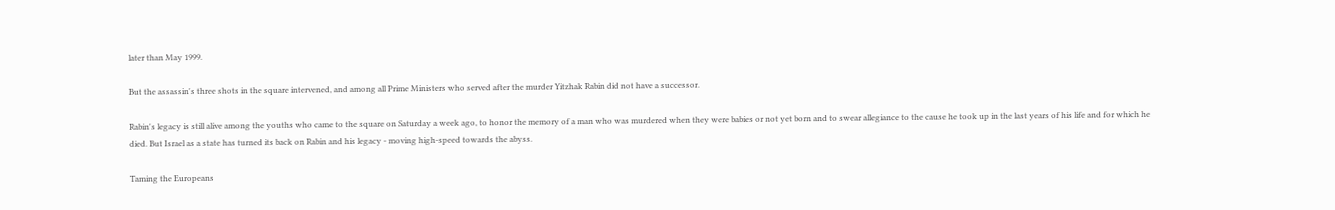later than May 1999.

But the assassin's three shots in the square intervened, and among all Prime Ministers who served after the murder Yitzhak Rabin did not have a successor.

Rabin's legacy is still alive among the youths who came to the square on Saturday a week ago, to honor the memory of a man who was murdered when they were babies or not yet born and to swear allegiance to the cause he took up in the last years of his life and for which he died. But Israel as a state has turned its back on Rabin and his legacy - moving high-speed towards the abyss.

Taming the Europeans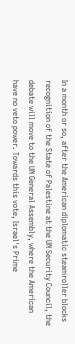In a month or so, after the American diplomatic steamroller blocks recognition of the State of Palestine at the UN Security Council, the debate will move to the UN General Assembly, where the American have no veto power. Towards this vote, Israel's Prime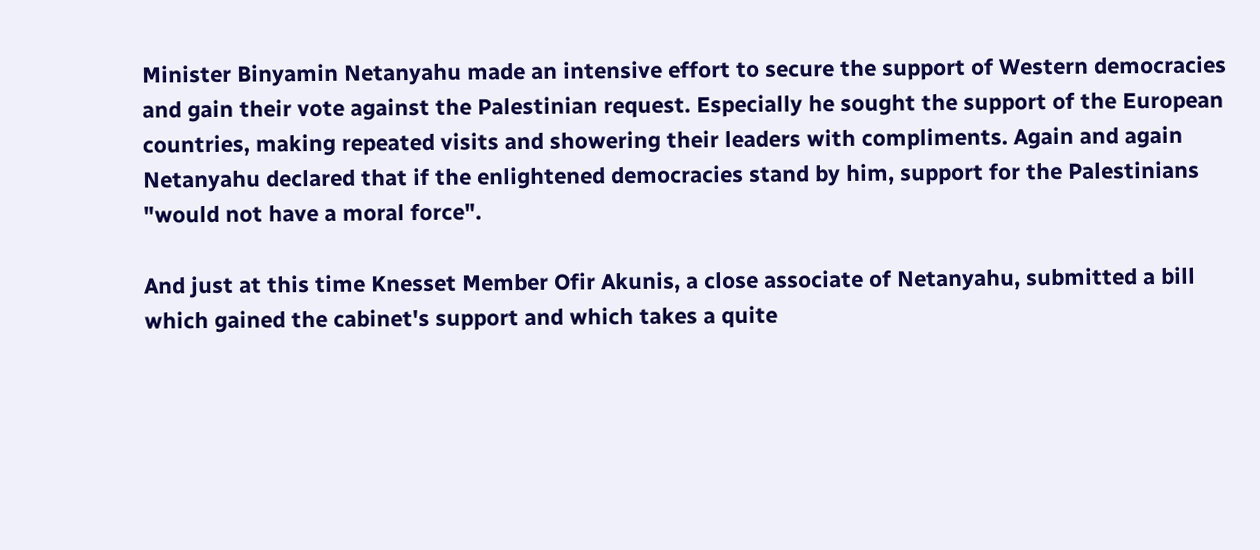Minister Binyamin Netanyahu made an intensive effort to secure the support of Western democracies and gain their vote against the Palestinian request. Especially he sought the support of the European countries, making repeated visits and showering their leaders with compliments. Again and again Netanyahu declared that if the enlightened democracies stand by him, support for the Palestinians "would not have a moral force".

And just at this time Knesset Member Ofir Akunis, a close associate of Netanyahu, submitted a bill which gained the cabinet's support and which takes a quite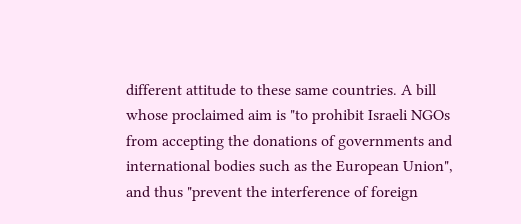different attitude to these same countries. A bill whose proclaimed aim is "to prohibit Israeli NGOs from accepting the donations of governments and international bodies such as the European Union", and thus "prevent the interference of foreign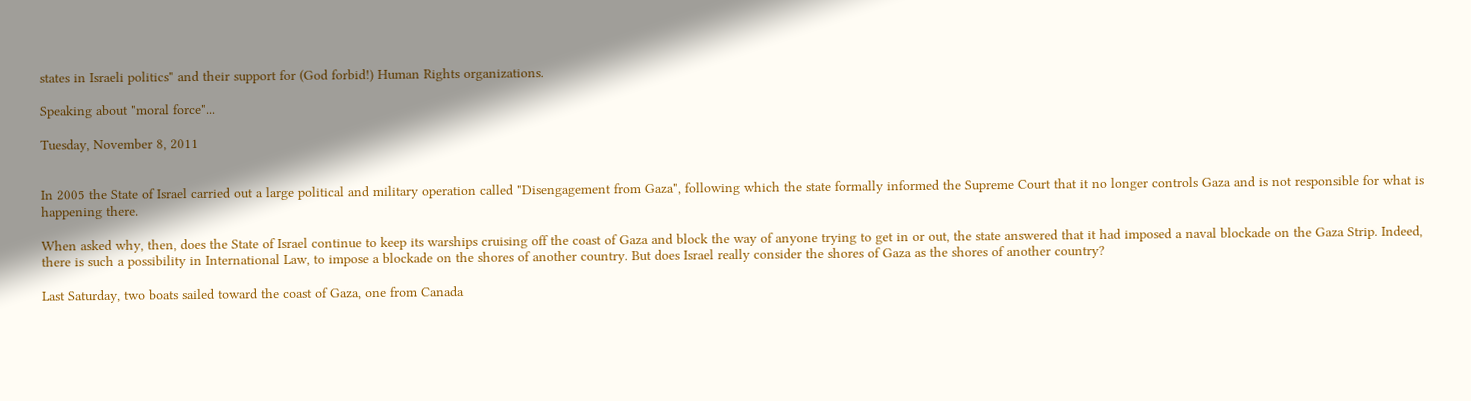states in Israeli politics" and their support for (God forbid!) Human Rights organizations.

Speaking about "moral force"...

Tuesday, November 8, 2011


In 2005 the State of Israel carried out a large political and military operation called "Disengagement from Gaza", following which the state formally informed the Supreme Court that it no longer controls Gaza and is not responsible for what is happening there.

When asked why, then, does the State of Israel continue to keep its warships cruising off the coast of Gaza and block the way of anyone trying to get in or out, the state answered that it had imposed a naval blockade on the Gaza Strip. Indeed, there is such a possibility in International Law, to impose a blockade on the shores of another country. But does Israel really consider the shores of Gaza as the shores of another country?

Last Saturday, two boats sailed toward the coast of Gaza, one from Canada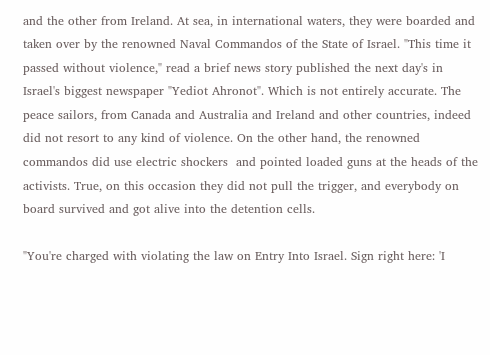and the other from Ireland. At sea, in international waters, they were boarded and taken over by the renowned Naval Commandos of the State of Israel. "This time it passed without violence," read a brief news story published the next day's in Israel's biggest newspaper "Yediot Ahronot". Which is not entirely accurate. The peace sailors, from Canada and Australia and Ireland and other countries, indeed did not resort to any kind of violence. On the other hand, the renowned commandos did use electric shockers  and pointed loaded guns at the heads of the activists. True, on this occasion they did not pull the trigger, and everybody on board survived and got alive into the detention cells.

"You're charged with violating the law on Entry Into Israel. Sign right here: 'I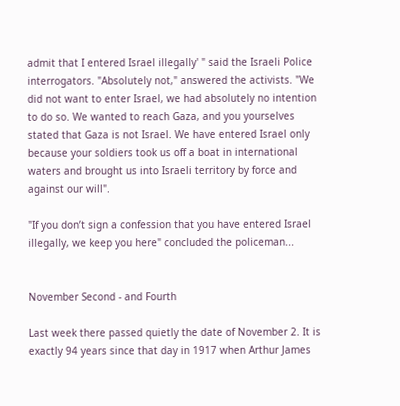admit that I entered Israel illegally' " said the Israeli Police interrogators. "Absolutely not," answered the activists. "We did not want to enter Israel, we had absolutely no intention to do so. We wanted to reach Gaza, and you yourselves stated that Gaza is not Israel. We have entered Israel only because your soldiers took us off a boat in international waters and brought us into Israeli territory by force and against our will".

"If you don’t sign a confession that you have entered Israel illegally, we keep you here" concluded the policeman...


November Second - and Fourth

Last week there passed quietly the date of November 2. It is exactly 94 years since that day in 1917 when Arthur James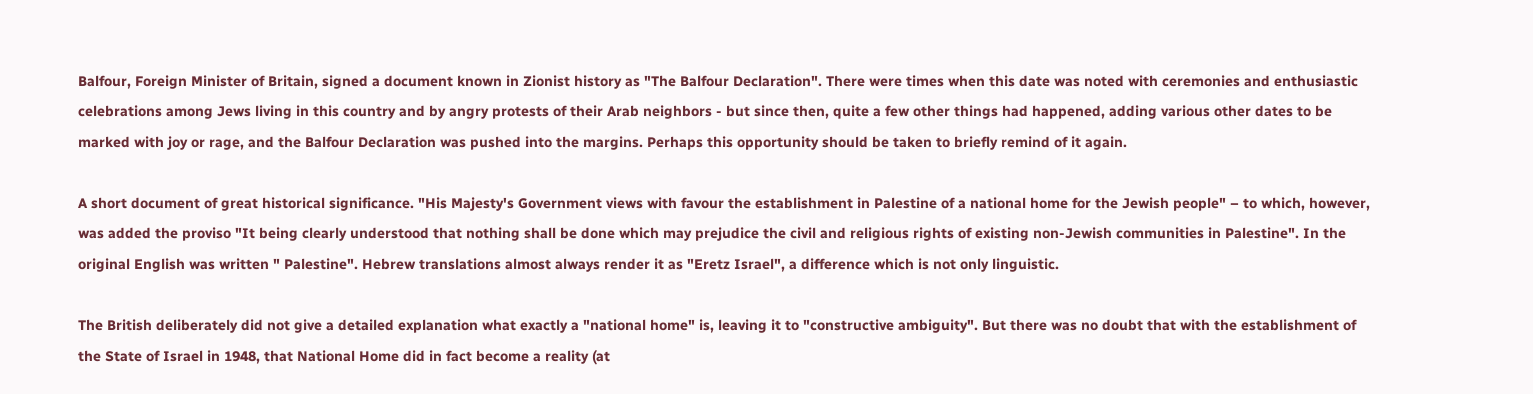Balfour, Foreign Minister of Britain, signed a document known in Zionist history as "The Balfour Declaration". There were times when this date was noted with ceremonies and enthusiastic celebrations among Jews living in this country and by angry protests of their Arab neighbors - but since then, quite a few other things had happened, adding various other dates to be marked with joy or rage, and the Balfour Declaration was pushed into the margins. Perhaps this opportunity should be taken to briefly remind of it again.

A short document of great historical significance. "His Majesty's Government views with favour the establishment in Palestine of a national home for the Jewish people" – to which, however, was added the proviso "It being clearly understood that nothing shall be done which may prejudice the civil and religious rights of existing non-Jewish communities in Palestine". In the original English was written " Palestine". Hebrew translations almost always render it as "Eretz Israel", a difference which is not only linguistic.

The British deliberately did not give a detailed explanation what exactly a "national home" is, leaving it to "constructive ambiguity". But there was no doubt that with the establishment of the State of Israel in 1948, that National Home did in fact become a reality (at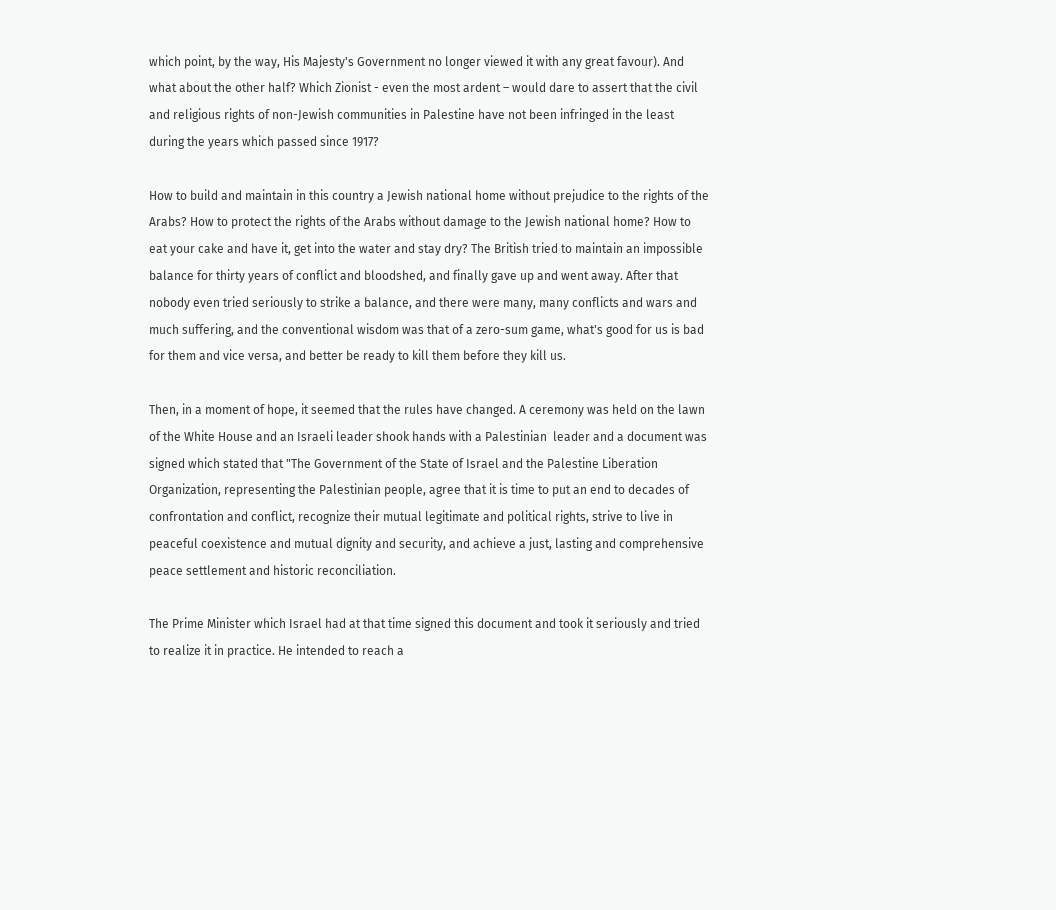which point, by the way, His Majesty's Government no longer viewed it with any great favour). And what about the other half? Which Zionist - even the most ardent – would dare to assert that the civil and religious rights of non-Jewish communities in Palestine have not been infringed in the least during the years which passed since 1917?

How to build and maintain in this country a Jewish national home without prejudice to the rights of the Arabs? How to protect the rights of the Arabs without damage to the Jewish national home? How to eat your cake and have it, get into the water and stay dry? The British tried to maintain an impossible balance for thirty years of conflict and bloodshed, and finally gave up and went away. After that nobody even tried seriously to strike a balance, and there were many, many conflicts and wars and much suffering, and the conventional wisdom was that of a zero-sum game, what's good for us is bad for them and vice versa, and better be ready to kill them before they kill us.

Then, in a moment of hope, it seemed that the rules have changed. A ceremony was held on the lawn of the White House and an Israeli leader shook hands with a Palestinian  leader and a document was signed which stated that "The Government of the State of Israel and the Palestine Liberation Organization, representing the Palestinian people, agree that it is time to put an end to decades of confrontation and conflict, recognize their mutual legitimate and political rights, strive to live in peaceful coexistence and mutual dignity and security, and achieve a just, lasting and comprehensive peace settlement and historic reconciliation.

The Prime Minister which Israel had at that time signed this document and took it seriously and tried to realize it in practice. He intended to reach a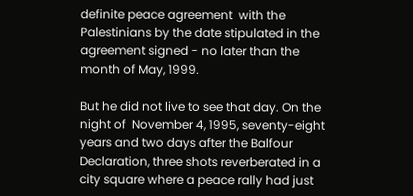definite peace agreement  with the Palestinians by the date stipulated in the agreement signed - no later than the month of May, 1999.

But he did not live to see that day. On the night of  November 4, 1995, seventy-eight years and two days after the Balfour Declaration, three shots reverberated in a city square where a peace rally had just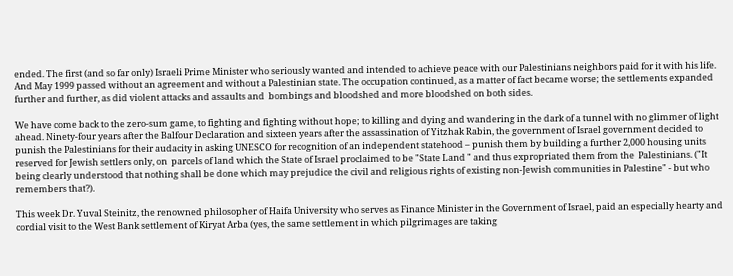ended. The first (and so far only) Israeli Prime Minister who seriously wanted and intended to achieve peace with our Palestinians neighbors paid for it with his life. And May 1999 passed without an agreement and without a Palestinian state. The occupation continued, as a matter of fact became worse; the settlements expanded further and further, as did violent attacks and assaults and  bombings and bloodshed and more bloodshed on both sides.

We have come back to the zero-sum game, to fighting and fighting without hope; to killing and dying and wandering in the dark of a tunnel with no glimmer of light ahead. Ninety-four years after the Balfour Declaration and sixteen years after the assassination of Yitzhak Rabin, the government of Israel government decided to punish the Palestinians for their audacity in asking UNESCO for recognition of an independent statehood – punish them by building a further 2,000 housing units reserved for Jewish settlers only, on  parcels of land which the State of Israel proclaimed to be "State Land " and thus expropriated them from the  Palestinians. ("It being clearly understood that nothing shall be done which may prejudice the civil and religious rights of existing non-Jewish communities in Palestine" - but who remembers that?).

This week Dr. Yuval Steinitz, the renowned philosopher of Haifa University who serves as Finance Minister in the Government of Israel, paid an especially hearty and cordial visit to the West Bank settlement of Kiryat Arba (yes, the same settlement in which pilgrimages are taking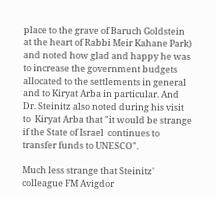place to the grave of Baruch Goldstein at the heart of Rabbi Meir Kahane Park) and noted how glad and happy he was to increase the government budgets allocated to the settlements in general and to Kiryat Arba in particular. And Dr. Steinitz also noted during his visit to  Kiryat Arba that "it would be strange if the State of Israel  continues to transfer funds to UNESCO".

Much less strange that Steinitz' colleague FM Avigdor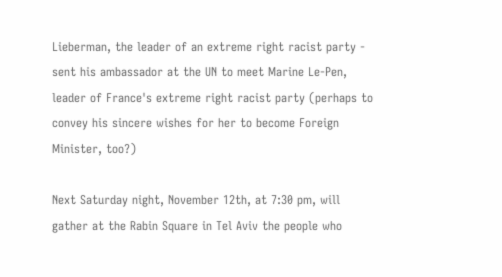Lieberman, the leader of an extreme right racist party - sent his ambassador at the UN to meet Marine Le-Pen, leader of France's extreme right racist party (perhaps to convey his sincere wishes for her to become Foreign Minister, too?)

Next Saturday night, November 12th, at 7:30 pm, will gather at the Rabin Square in Tel Aviv the people who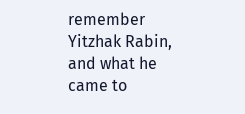remember Yitzhak Rabin, and what he came to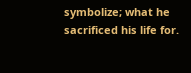symbolize; what he sacrificed his life for.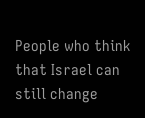People who think that Israel can still change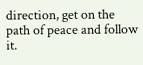direction, get on the path of peace and follow it.